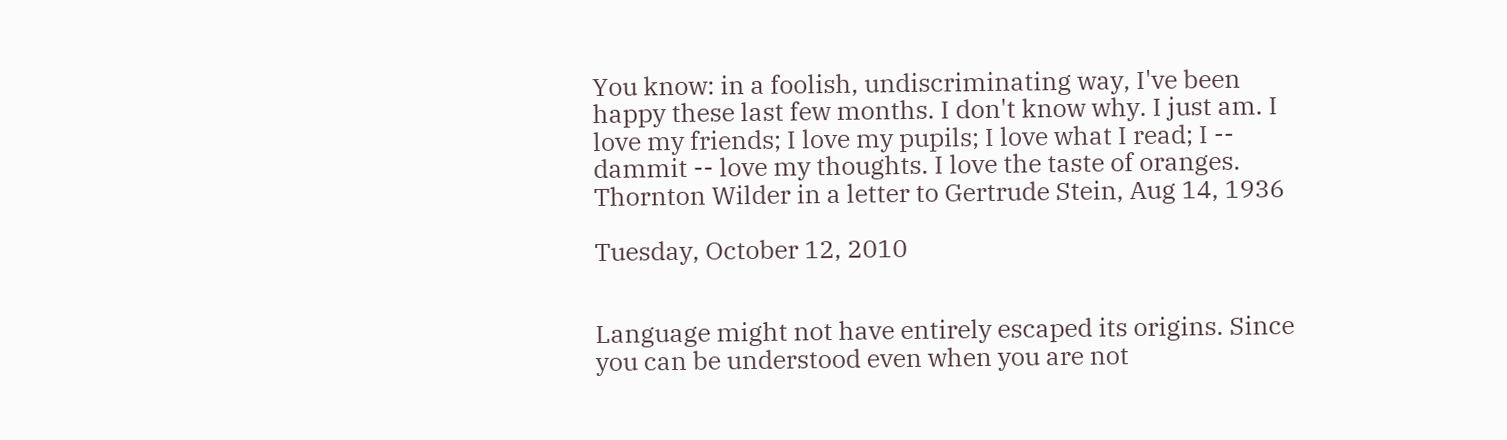You know: in a foolish, undiscriminating way, I've been happy these last few months. I don't know why. I just am. I love my friends; I love my pupils; I love what I read; I -- dammit -- love my thoughts. I love the taste of oranges.
Thornton Wilder in a letter to Gertrude Stein, Aug 14, 1936

Tuesday, October 12, 2010


Language might not have entirely escaped its origins. Since you can be understood even when you are not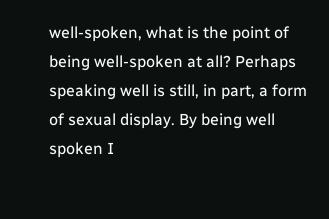well-spoken, what is the point of being well-spoken at all? Perhaps speaking well is still, in part, a form of sexual display. By being well spoken I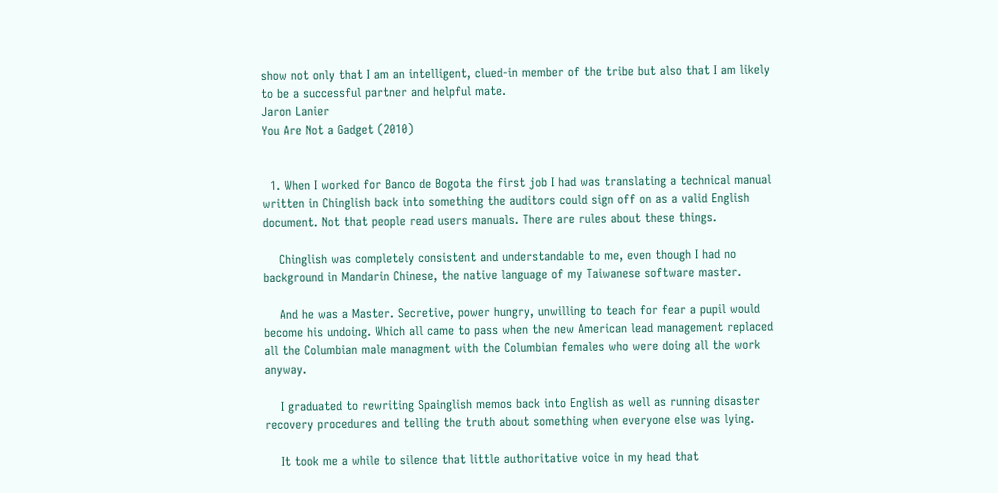show not only that I am an intelligent, clued-in member of the tribe but also that I am likely to be a successful partner and helpful mate.
Jaron Lanier
You Are Not a Gadget (2010)


  1. When I worked for Banco de Bogota the first job I had was translating a technical manual written in Chinglish back into something the auditors could sign off on as a valid English document. Not that people read users manuals. There are rules about these things.

    Chinglish was completely consistent and understandable to me, even though I had no background in Mandarin Chinese, the native language of my Taiwanese software master.

    And he was a Master. Secretive, power hungry, unwilling to teach for fear a pupil would become his undoing. Which all came to pass when the new American lead management replaced all the Columbian male managment with the Columbian females who were doing all the work anyway.

    I graduated to rewriting Spainglish memos back into English as well as running disaster recovery procedures and telling the truth about something when everyone else was lying.

    It took me a while to silence that little authoritative voice in my head that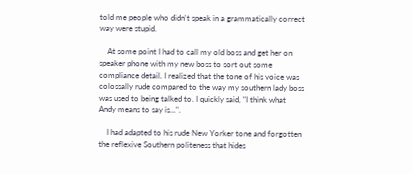told me people who didn't speak in a grammatically correct way were stupid.

    At some point I had to call my old boss and get her on speaker phone with my new boss to sort out some compliance detail. I realized that the tone of his voice was colossally rude compared to the way my southern lady boss was used to being talked to. I quickly said, "I think what Andy means to say is...".

    I had adapted to his rude New Yorker tone and forgotten the reflexive Southern politeness that hides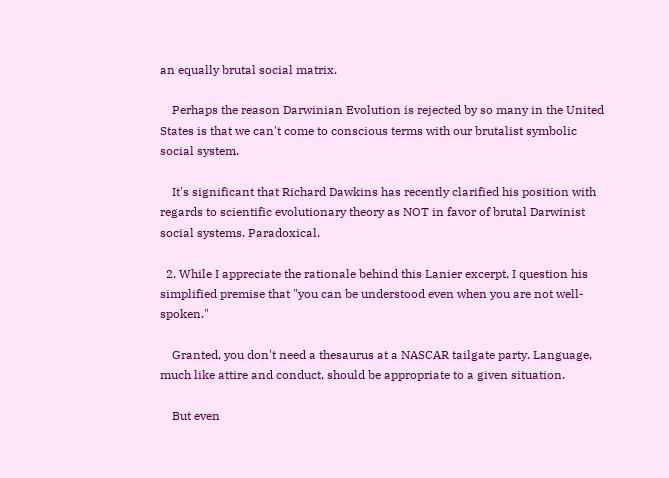an equally brutal social matrix.

    Perhaps the reason Darwinian Evolution is rejected by so many in the United States is that we can't come to conscious terms with our brutalist symbolic social system.

    It's significant that Richard Dawkins has recently clarified his position with regards to scientific evolutionary theory as NOT in favor of brutal Darwinist social systems. Paradoxical.

  2. While I appreciate the rationale behind this Lanier excerpt, I question his simplified premise that "you can be understood even when you are not well-spoken."

    Granted, you don't need a thesaurus at a NASCAR tailgate party. Language, much like attire and conduct, should be appropriate to a given situation.

    But even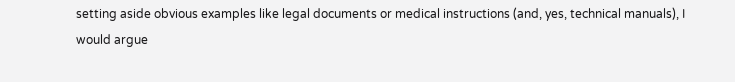setting aside obvious examples like legal documents or medical instructions (and, yes, technical manuals), I would argue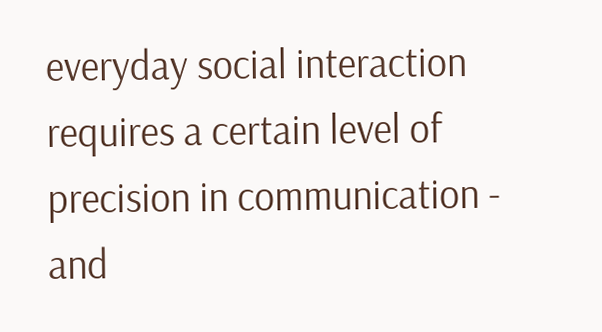everyday social interaction requires a certain level of precision in communication - and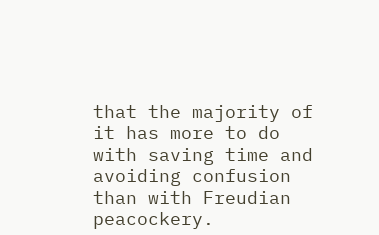that the majority of it has more to do with saving time and avoiding confusion than with Freudian peacockery.